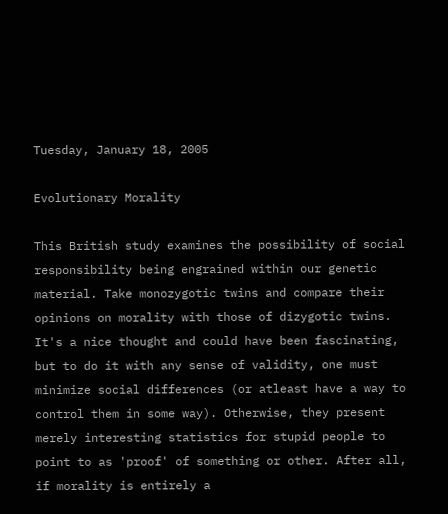Tuesday, January 18, 2005

Evolutionary Morality

This British study examines the possibility of social responsibility being engrained within our genetic material. Take monozygotic twins and compare their opinions on morality with those of dizygotic twins. It's a nice thought and could have been fascinating, but to do it with any sense of validity, one must minimize social differences (or atleast have a way to control them in some way). Otherwise, they present merely interesting statistics for stupid people to point to as 'proof' of something or other. After all, if morality is entirely a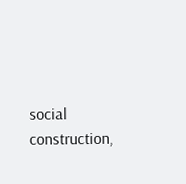social construction,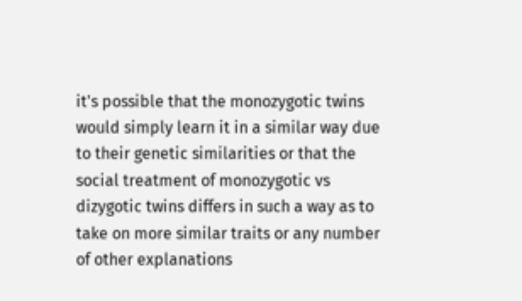it's possible that the monozygotic twins would simply learn it in a similar way due to their genetic similarities or that the social treatment of monozygotic vs dizygotic twins differs in such a way as to take on more similar traits or any number of other explanations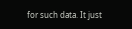for such data. It just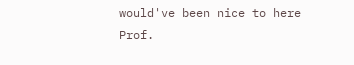would've been nice to here Prof.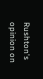Rushton's opinion on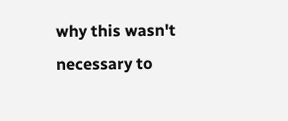why this wasn't necessary to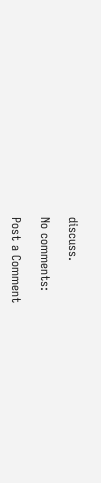discuss.

No comments:

Post a Comment